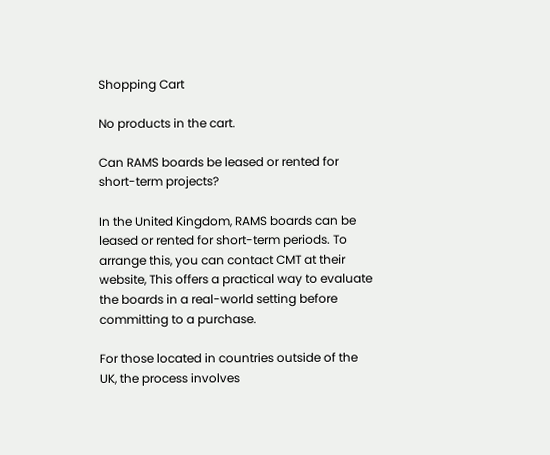Shopping Cart

No products in the cart.

Can RAMS boards be leased or rented for short-term projects?

In the United Kingdom, RAMS boards can be leased or rented for short-term periods. To arrange this, you can contact CMT at their website, This offers a practical way to evaluate the boards in a real-world setting before committing to a purchase.

For those located in countries outside of the UK, the process involves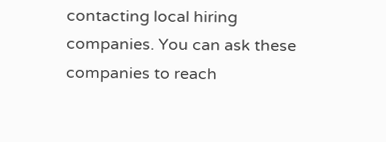contacting local hiring companies. You can ask these companies to reach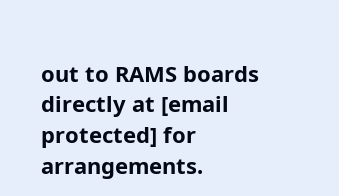out to RAMS boards directly at [email protected] for arrangements.